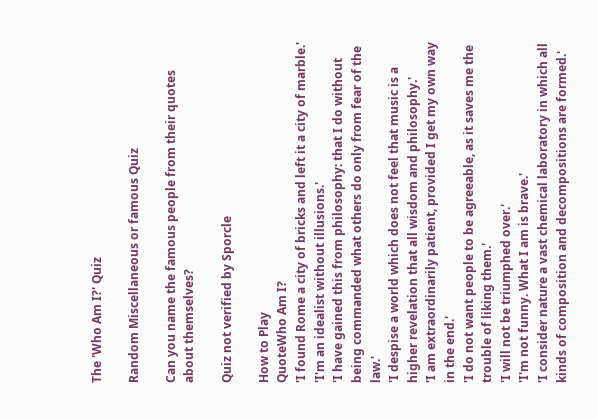The 'Who Am I?' Quiz

Random Miscellaneous or famous Quiz

Can you name the famous people from their quotes about themselves?

Quiz not verified by Sporcle

How to Play
QuoteWho Am I?
'I found Rome a city of bricks and left it a city of marble.'
'I'm an idealist without illusions.'
'I have gained this from philosophy: that I do without being commanded what others do only from fear of the law.'
'I despise a world which does not feel that music is a higher revelation that all wisdom and philosophy.'
'I am extraordinarily patient, provided I get my own way in the end.'
'I do not want people to be agreeable, as it saves me the trouble of liking them.'
'I will not be triumphed over.'
'I'm not funny. What I am is brave.'
'I consider nature a vast chemical laboratory in which all kinds of composition and decompositions are formed.'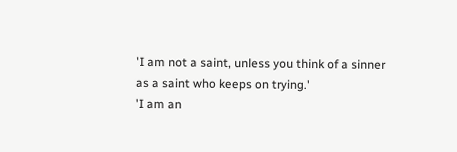'I am not a saint, unless you think of a sinner as a saint who keeps on trying.'
'I am an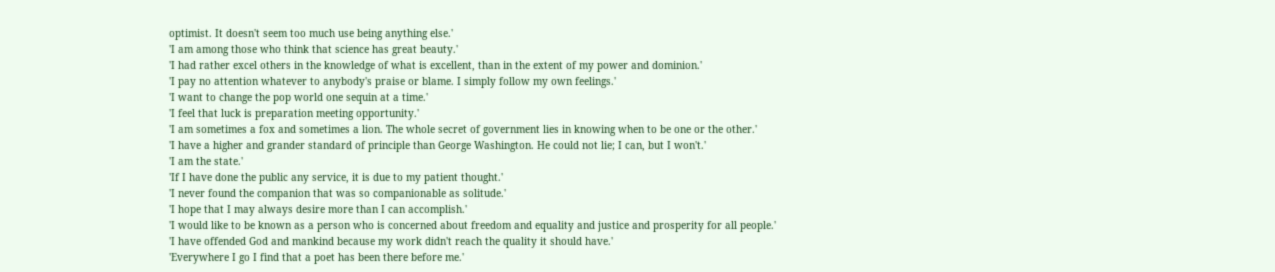optimist. It doesn't seem too much use being anything else.'
'I am among those who think that science has great beauty.'
'I had rather excel others in the knowledge of what is excellent, than in the extent of my power and dominion.'
'I pay no attention whatever to anybody's praise or blame. I simply follow my own feelings.'
'I want to change the pop world one sequin at a time.'
'I feel that luck is preparation meeting opportunity.'
'I am sometimes a fox and sometimes a lion. The whole secret of government lies in knowing when to be one or the other.'
'I have a higher and grander standard of principle than George Washington. He could not lie; I can, but I won't.'
'I am the state.'
'If I have done the public any service, it is due to my patient thought.'
'I never found the companion that was so companionable as solitude.'
'I hope that I may always desire more than I can accomplish.'
'I would like to be known as a person who is concerned about freedom and equality and justice and prosperity for all people.'
'I have offended God and mankind because my work didn't reach the quality it should have.'
'Everywhere I go I find that a poet has been there before me.'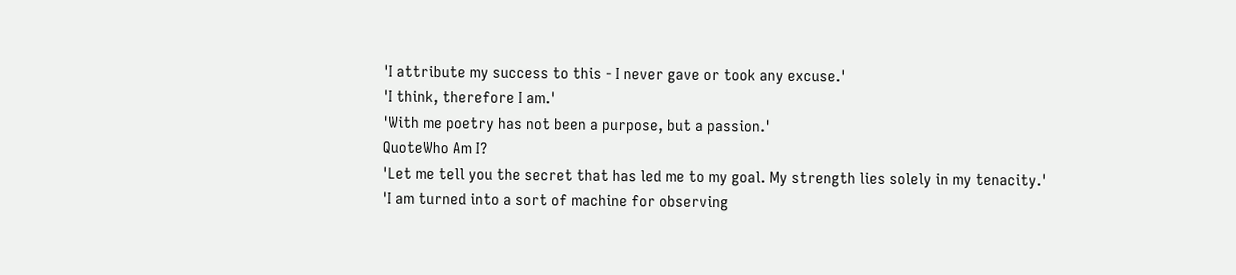'I attribute my success to this - I never gave or took any excuse.'
'I think, therefore I am.'
'With me poetry has not been a purpose, but a passion.'
QuoteWho Am I?
'Let me tell you the secret that has led me to my goal. My strength lies solely in my tenacity.'
'I am turned into a sort of machine for observing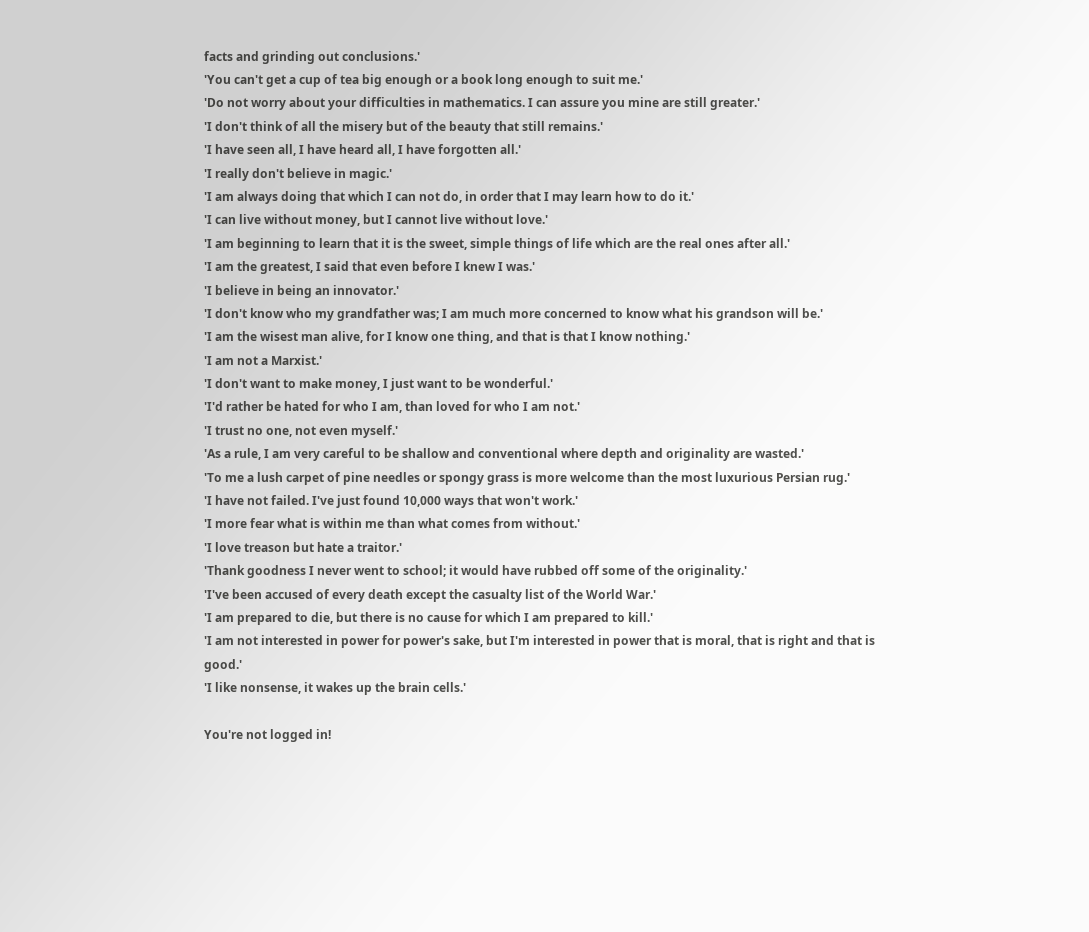facts and grinding out conclusions.'
'You can't get a cup of tea big enough or a book long enough to suit me.'
'Do not worry about your difficulties in mathematics. I can assure you mine are still greater.'
'I don't think of all the misery but of the beauty that still remains.'
'I have seen all, I have heard all, I have forgotten all.'
'I really don't believe in magic.'
'I am always doing that which I can not do, in order that I may learn how to do it.'
'I can live without money, but I cannot live without love.'
'I am beginning to learn that it is the sweet, simple things of life which are the real ones after all.'
'I am the greatest, I said that even before I knew I was.'
'I believe in being an innovator.'
'I don't know who my grandfather was; I am much more concerned to know what his grandson will be.'
'I am the wisest man alive, for I know one thing, and that is that I know nothing.'
'I am not a Marxist.'
'I don't want to make money, I just want to be wonderful.'
'I'd rather be hated for who I am, than loved for who I am not.'
'I trust no one, not even myself.'
'As a rule, I am very careful to be shallow and conventional where depth and originality are wasted.'
'To me a lush carpet of pine needles or spongy grass is more welcome than the most luxurious Persian rug.'
'I have not failed. I've just found 10,000 ways that won't work.'
'I more fear what is within me than what comes from without.'
'I love treason but hate a traitor.'
'Thank goodness I never went to school; it would have rubbed off some of the originality.'
'I've been accused of every death except the casualty list of the World War.'
'I am prepared to die, but there is no cause for which I am prepared to kill.'
'I am not interested in power for power's sake, but I'm interested in power that is moral, that is right and that is good.'
'I like nonsense, it wakes up the brain cells.'

You're not logged in!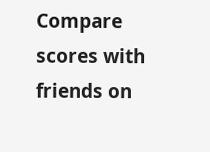Compare scores with friends on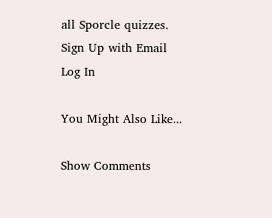all Sporcle quizzes.
Sign Up with Email
Log In

You Might Also Like...

Show Comments